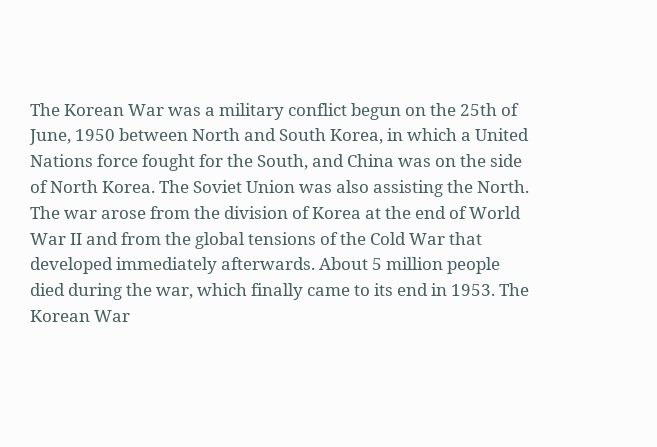The Korean War was a military conflict begun on the 25th of June, 1950 between North and South Korea, in which a United Nations force fought for the South, and China was on the side of North Korea. The Soviet Union was also assisting the North. The war arose from the division of Korea at the end of World War II and from the global tensions of the Cold War that developed immediately afterwards. About 5 million people died during the war, which finally came to its end in 1953. The Korean War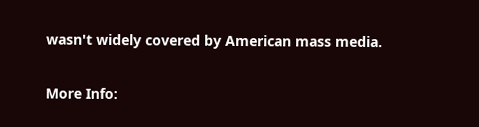wasn't widely covered by American mass media.

More Info: